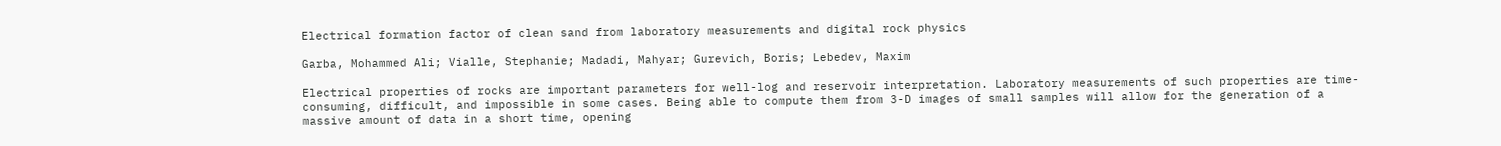Electrical formation factor of clean sand from laboratory measurements and digital rock physics

Garba, Mohammed Ali; Vialle, Stephanie; Madadi, Mahyar; Gurevich, Boris; Lebedev, Maxim

Electrical properties of rocks are important parameters for well-log and reservoir interpretation. Laboratory measurements of such properties are time-consuming, difficult, and impossible in some cases. Being able to compute them from 3-D images of small samples will allow for the generation of a massive amount of data in a short time, opening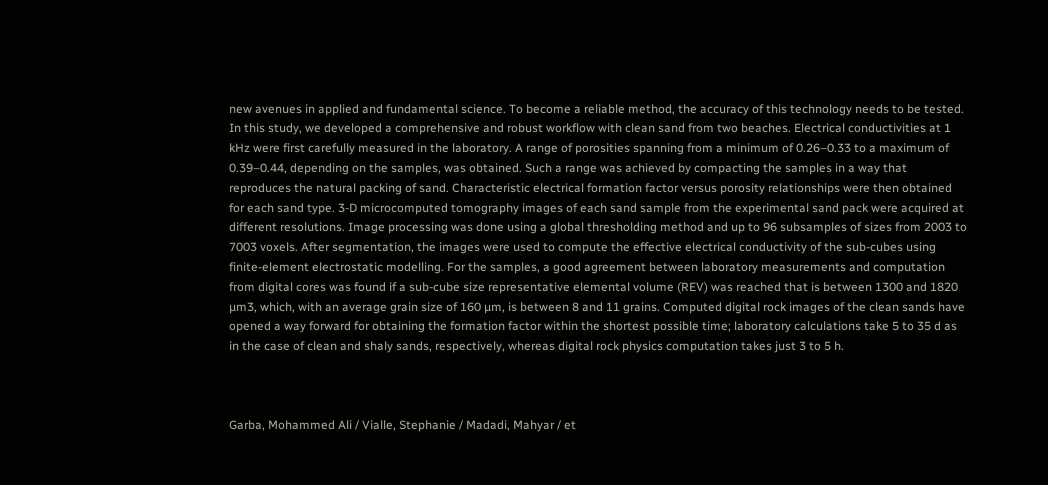new avenues in applied and fundamental science. To become a reliable method, the accuracy of this technology needs to be tested. In this study, we developed a comprehensive and robust workflow with clean sand from two beaches. Electrical conductivities at 1 kHz were first carefully measured in the laboratory. A range of porosities spanning from a minimum of 0.26–0.33 to a maximum of 0.39–0.44, depending on the samples, was obtained. Such a range was achieved by compacting the samples in a way that reproduces the natural packing of sand. Characteristic electrical formation factor versus porosity relationships were then obtained for each sand type. 3-D microcomputed tomography images of each sand sample from the experimental sand pack were acquired at different resolutions. Image processing was done using a global thresholding method and up to 96 subsamples of sizes from 2003 to 7003 voxels. After segmentation, the images were used to compute the effective electrical conductivity of the sub-cubes using finite-element electrostatic modelling. For the samples, a good agreement between laboratory measurements and computation from digital cores was found if a sub-cube size representative elemental volume (REV) was reached that is between 1300 and 1820 µm3, which, with an average grain size of 160 µm, is between 8 and 11 grains. Computed digital rock images of the clean sands have opened a way forward for obtaining the formation factor within the shortest possible time; laboratory calculations take 5 to 35 d as in the case of clean and shaly sands, respectively, whereas digital rock physics computation takes just 3 to 5 h.



Garba, Mohammed Ali / Vialle, Stephanie / Madadi, Mahyar / et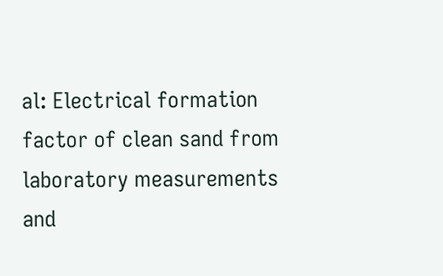al: Electrical formation factor of clean sand from laboratory measurements and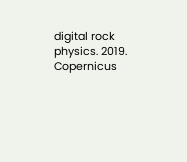digital rock physics. 2019. Copernicus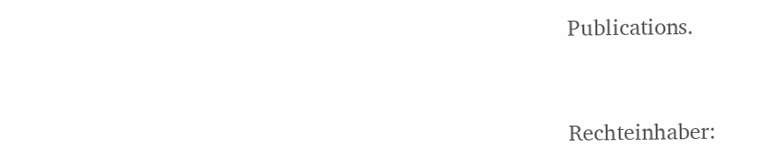Publications.


Rechteinhaber: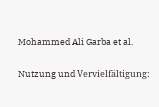Mohammed Ali Garba et al.

Nutzung und Vervielfältigung: